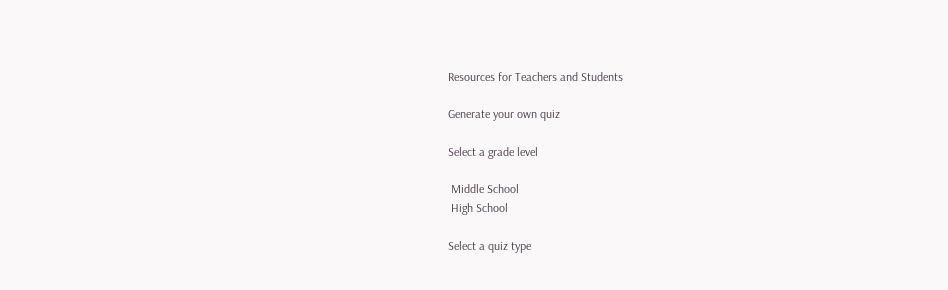Resources for Teachers and Students

Generate your own quiz

Select a grade level

 Middle School
 High School

Select a quiz type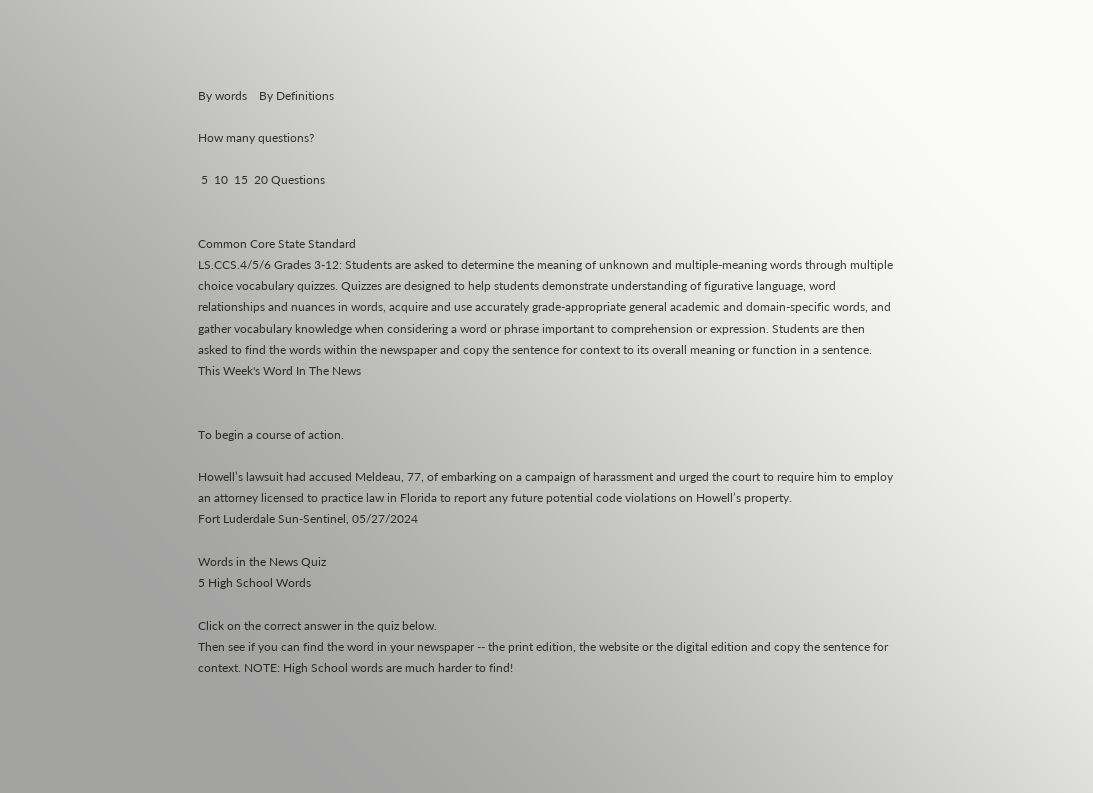By words    By Definitions

How many questions?

 5  10  15  20 Questions


Common Core State Standard
LS.CCS.4/5/6 Grades 3-12: Students are asked to determine the meaning of unknown and multiple-meaning words through multiple choice vocabulary quizzes. Quizzes are designed to help students demonstrate understanding of figurative language, word relationships and nuances in words, acquire and use accurately grade-appropriate general academic and domain-specific words, and gather vocabulary knowledge when considering a word or phrase important to comprehension or expression. Students are then asked to find the words within the newspaper and copy the sentence for context to its overall meaning or function in a sentence.
This Week's Word In The News


To begin a course of action.

Howell’s lawsuit had accused Meldeau, 77, of embarking on a campaign of harassment and urged the court to require him to employ an attorney licensed to practice law in Florida to report any future potential code violations on Howell’s property.
Fort Luderdale Sun-Sentinel, 05/27/2024

Words in the News Quiz
5 High School Words

Click on the correct answer in the quiz below.
Then see if you can find the word in your newspaper -- the print edition, the website or the digital edition and copy the sentence for context. NOTE: High School words are much harder to find!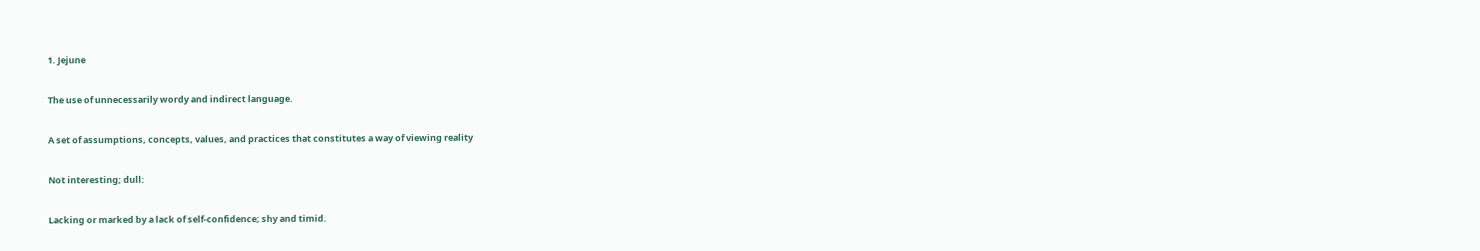1. Jejune

The use of unnecessarily wordy and indirect language.

A set of assumptions, concepts, values, and practices that constitutes a way of viewing reality

Not interesting; dull:

Lacking or marked by a lack of self-confidence; shy and timid.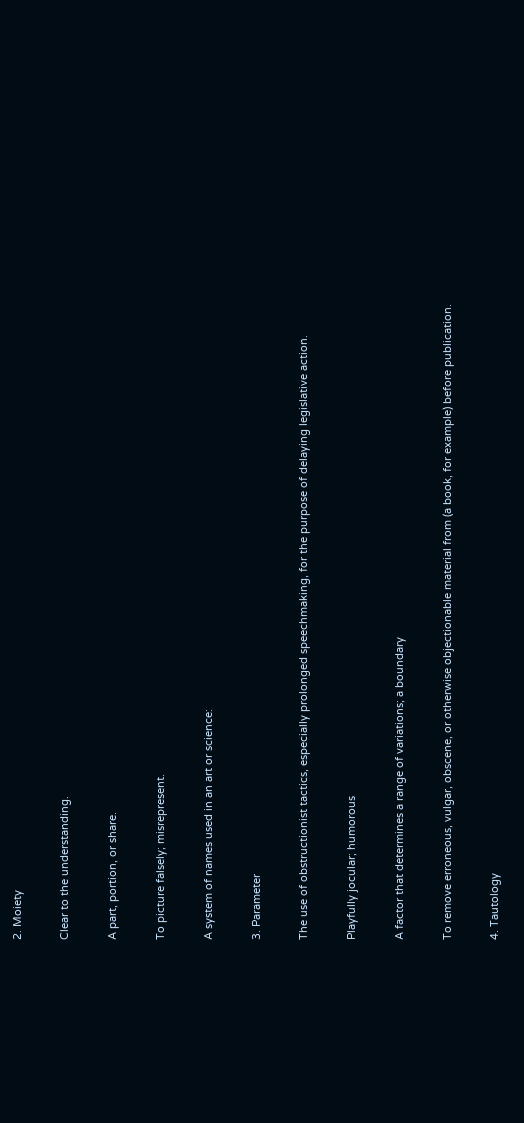2. Moiety

Clear to the understanding.

A part, portion, or share.

To picture falsely; misrepresent.

A system of names used in an art or science:

3. Parameter

The use of obstructionist tactics, especially prolonged speechmaking, for the purpose of delaying legislative action.

Playfully jocular; humorous

A factor that determines a range of variations; a boundary

To remove erroneous, vulgar, obscene, or otherwise objectionable material from (a book, for example) before publication.

4. Tautology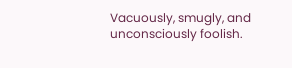Vacuously, smugly, and unconsciously foolish.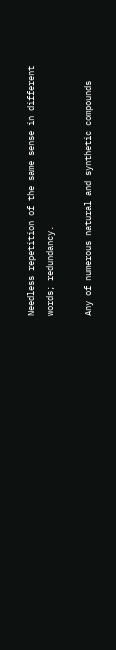Needless repetition of the same sense in different words; redundancy.

Any of numerous natural and synthetic compounds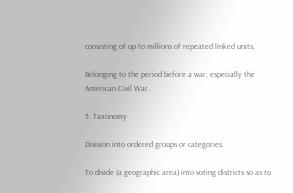consisting of up to millions of repeated linked units,

Belonging to the period before a war, especially the American Civil War.

5. Taxonomy

Division into ordered groups or categories.

To divide (a geographic area) into voting districts so as to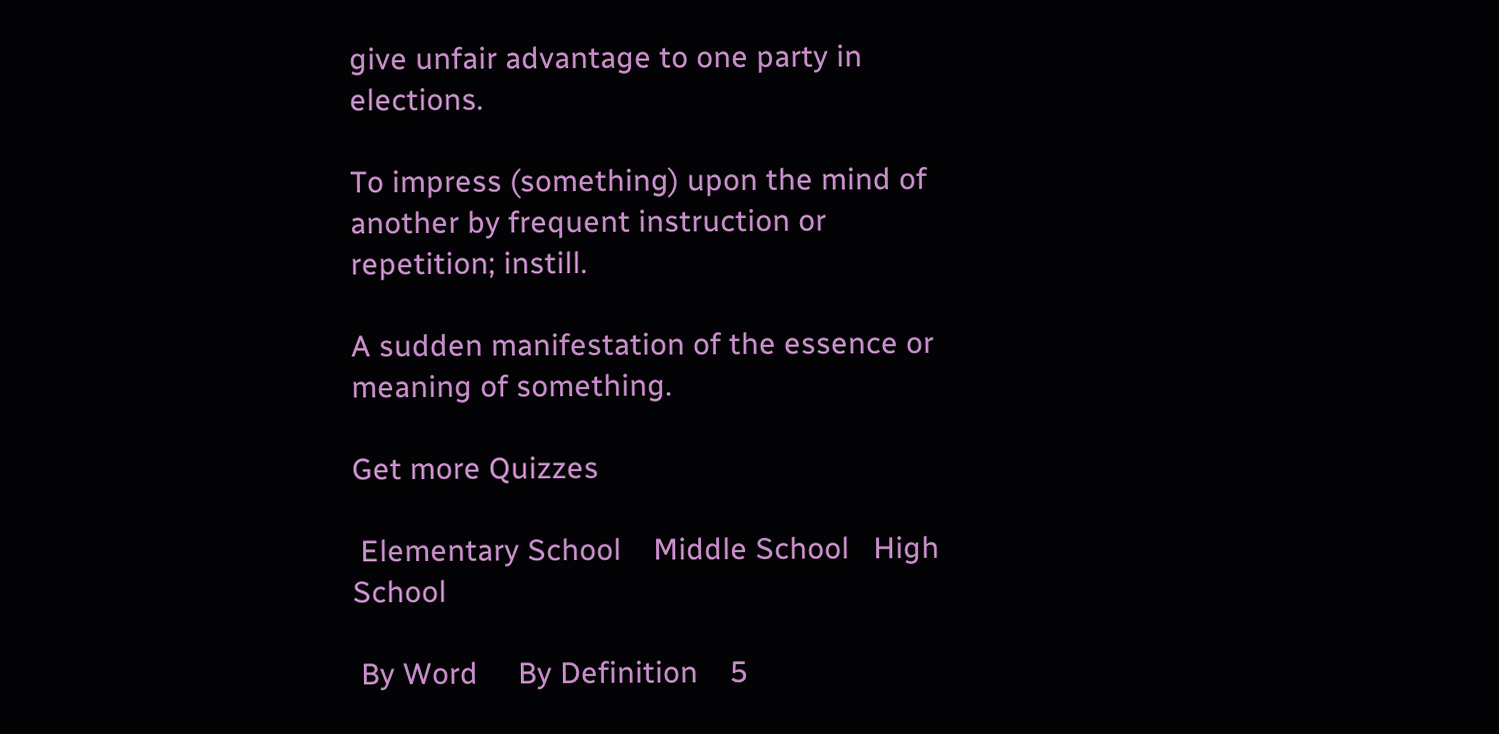give unfair advantage to one party in elections.

To impress (something) upon the mind of another by frequent instruction or repetition; instill.

A sudden manifestation of the essence or meaning of something.

Get more Quizzes

 Elementary School    Middle School   High School

 By Word     By Definition    5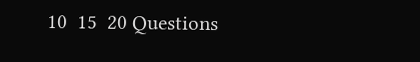10  15  20 Questions